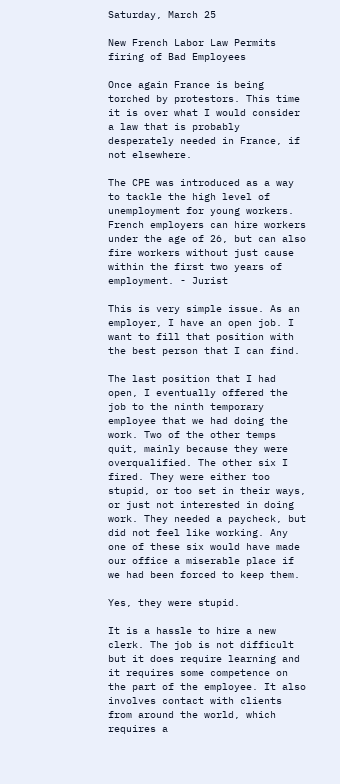Saturday, March 25

New French Labor Law Permits firing of Bad Employees

Once again France is being torched by protestors. This time it is over what I would consider a law that is probably desperately needed in France, if not elsewhere.

The CPE was introduced as a way to tackle the high level of unemployment for young workers. French employers can hire workers under the age of 26, but can also fire workers without just cause within the first two years of employment. - Jurist

This is very simple issue. As an employer, I have an open job. I want to fill that position with the best person that I can find.

The last position that I had open, I eventually offered the job to the ninth temporary employee that we had doing the work. Two of the other temps quit, mainly because they were overqualified. The other six I fired. They were either too stupid, or too set in their ways, or just not interested in doing work. They needed a paycheck, but did not feel like working. Any one of these six would have made our office a miserable place if we had been forced to keep them.

Yes, they were stupid.

It is a hassle to hire a new clerk. The job is not difficult but it does require learning and it requires some competence on the part of the employee. It also involves contact with clients from around the world, which requires a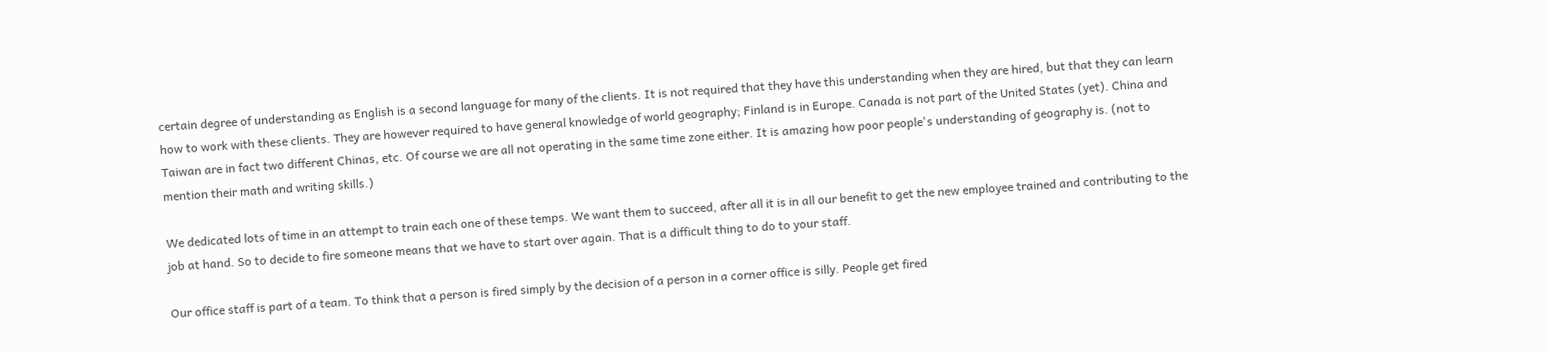certain degree of understanding as English is a second language for many of the clients. It is not required that they have this understanding when they are hired, but that they can learn how to work with these clients. They are however required to have general knowledge of world geography; Finland is in Europe. Canada is not part of the United States (yet). China and Taiwan are in fact two different Chinas, etc. Of course we are all not operating in the same time zone either. It is amazing how poor people's understanding of geography is. (not to mention their math and writing skills.)

We dedicated lots of time in an attempt to train each one of these temps. We want them to succeed, after all it is in all our benefit to get the new employee trained and contributing to the job at hand. So to decide to fire someone means that we have to start over again. That is a difficult thing to do to your staff.

Our office staff is part of a team. To think that a person is fired simply by the decision of a person in a corner office is silly. People get fired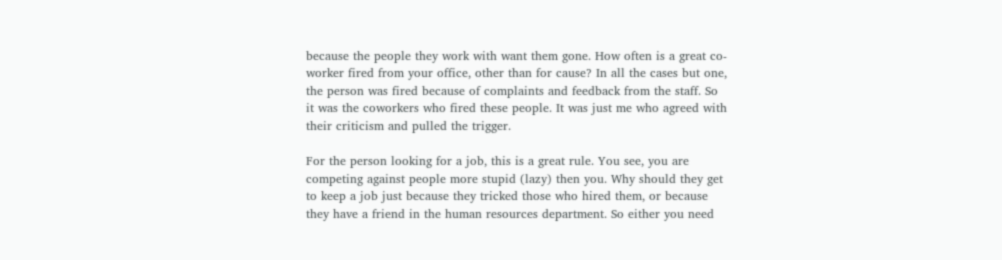because the people they work with want them gone. How often is a great co-worker fired from your office, other than for cause? In all the cases but one, the person was fired because of complaints and feedback from the staff. So it was the coworkers who fired these people. It was just me who agreed with their criticism and pulled the trigger.

For the person looking for a job, this is a great rule. You see, you are competing against people more stupid (lazy) then you. Why should they get to keep a job just because they tricked those who hired them, or because they have a friend in the human resources department. So either you need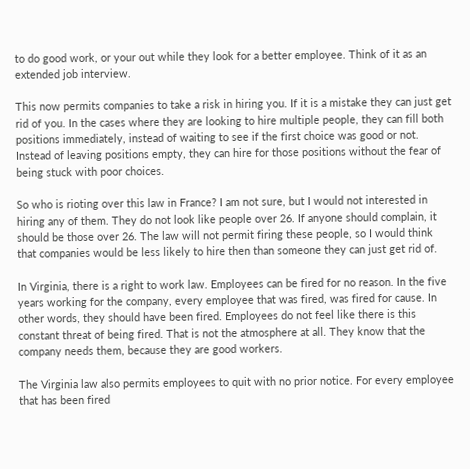to do good work, or your out while they look for a better employee. Think of it as an extended job interview.

This now permits companies to take a risk in hiring you. If it is a mistake they can just get rid of you. In the cases where they are looking to hire multiple people, they can fill both positions immediately, instead of waiting to see if the first choice was good or not. Instead of leaving positions empty, they can hire for those positions without the fear of being stuck with poor choices.

So who is rioting over this law in France? I am not sure, but I would not interested in hiring any of them. They do not look like people over 26. If anyone should complain, it should be those over 26. The law will not permit firing these people, so I would think that companies would be less likely to hire then than someone they can just get rid of.

In Virginia, there is a right to work law. Employees can be fired for no reason. In the five years working for the company, every employee that was fired, was fired for cause. In other words, they should have been fired. Employees do not feel like there is this constant threat of being fired. That is not the atmosphere at all. They know that the company needs them, because they are good workers.

The Virginia law also permits employees to quit with no prior notice. For every employee that has been fired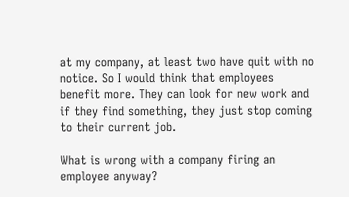at my company, at least two have quit with no notice. So I would think that employees benefit more. They can look for new work and if they find something, they just stop coming to their current job.

What is wrong with a company firing an employee anyway?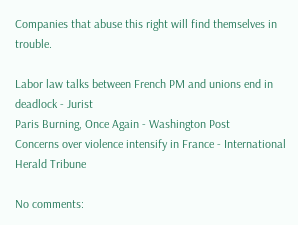Companies that abuse this right will find themselves in trouble.

Labor law talks between French PM and unions end in deadlock - Jurist
Paris Burning, Once Again - Washington Post
Concerns over violence intensify in France - International Herald Tribune

No comments: